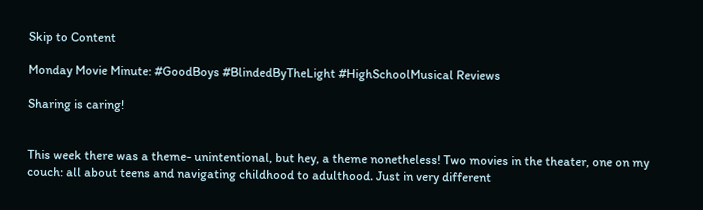Skip to Content

Monday Movie Minute: #GoodBoys #BlindedByTheLight #HighSchoolMusical Reviews

Sharing is caring!


This week there was a theme- unintentional, but hey, a theme nonetheless! Two movies in the theater, one on my couch: all about teens and navigating childhood to adulthood. Just in very different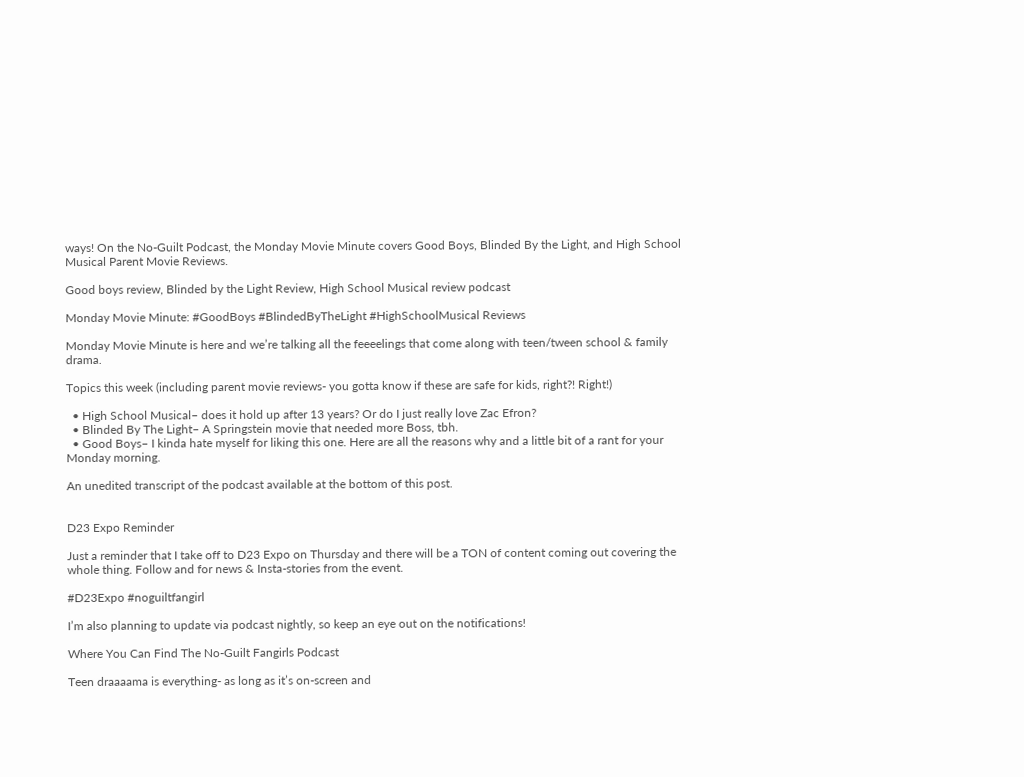ways! On the No-Guilt Podcast, the Monday Movie Minute covers Good Boys, Blinded By the Light, and High School Musical Parent Movie Reviews.

Good boys review, Blinded by the Light Review, High School Musical review podcast

Monday Movie Minute: #GoodBoys #BlindedByTheLight #HighSchoolMusical Reviews

Monday Movie Minute is here and we’re talking all the feeeelings that come along with teen/tween school & family drama.

Topics this week (including parent movie reviews- you gotta know if these are safe for kids, right?! Right!)

  • High School Musical– does it hold up after 13 years? Or do I just really love Zac Efron?
  • Blinded By The Light– A Springstein movie that needed more Boss, tbh.
  • Good Boys– I kinda hate myself for liking this one. Here are all the reasons why and a little bit of a rant for your Monday morning.

An unedited transcript of the podcast available at the bottom of this post.


D23 Expo Reminder

Just a reminder that I take off to D23 Expo on Thursday and there will be a TON of content coming out covering the whole thing. Follow and for news & Insta-stories from the event.

#D23Expo #noguiltfangirl

I’m also planning to update via podcast nightly, so keep an eye out on the notifications!

Where You Can Find The No-Guilt Fangirls Podcast

Teen draaaama is everything- as long as it’s on-screen and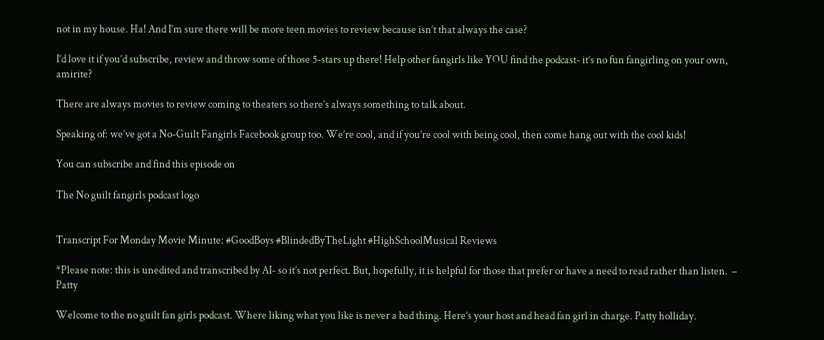not in my house. Ha! And I’m sure there will be more teen movies to review because isn’t that always the case?

I’d love it if you’d subscribe, review and throw some of those 5-stars up there! Help other fangirls like YOU find the podcast- it’s no fun fangirling on your own, amirite?

There are always movies to review coming to theaters so there’s always something to talk about.

Speaking of: we’ve got a No-Guilt Fangirls Facebook group too. We’re cool, and if you’re cool with being cool, then come hang out with the cool kids!

You can subscribe and find this episode on

The No guilt fangirls podcast logo


Transcript For Monday Movie Minute: #GoodBoys #BlindedByTheLight #HighSchoolMusical Reviews

*Please note: this is unedited and transcribed by AI- so it’s not perfect. But, hopefully, it is helpful for those that prefer or have a need to read rather than listen.  – Patty

Welcome to the no guilt fan girls podcast. Where liking what you like is never a bad thing. Here’s your host and head fan girl in charge. Patty holliday.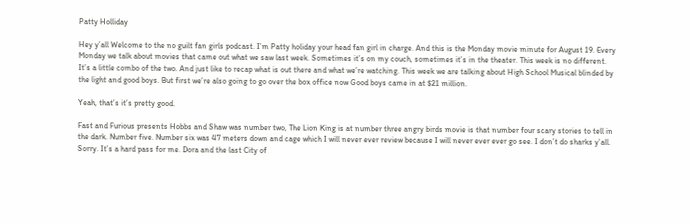Patty Holliday

Hey y’all Welcome to the no guilt fan girls podcast. I’m Patty holiday your head fan girl in charge. And this is the Monday movie minute for August 19. Every Monday we talk about movies that came out what we saw last week. Sometimes it’s on my couch, sometimes it’s in the theater. This week is no different. It’s a little combo of the two. And just like to recap what is out there and what we’re watching. This week we are talking about High School Musical blinded by the light and good boys. But first we’re also going to go over the box office now Good boys came in at $21 million.

Yeah, that’s it’s pretty good.

Fast and Furious presents Hobbs and Shaw was number two, The Lion King is at number three angry birds movie is that number four scary stories to tell in the dark. Number five. Number six was 47 meters down and cage which I will never ever review because I will never ever ever go see. I don’t do sharks y’all. Sorry. It’s a hard pass for me. Dora and the last City of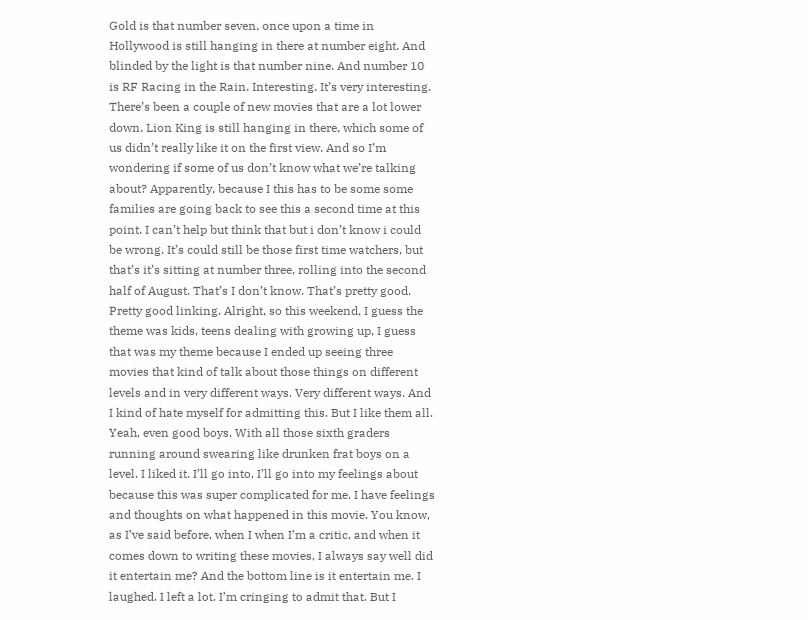Gold is that number seven, once upon a time in Hollywood is still hanging in there at number eight. And blinded by the light is that number nine. And number 10 is RF Racing in the Rain. Interesting. It’s very interesting. There’s been a couple of new movies that are a lot lower down. Lion King is still hanging in there, which some of us didn’t really like it on the first view. And so I’m wondering if some of us don’t know what we’re talking about? Apparently, because I this has to be some some families are going back to see this a second time at this point. I can’t help but think that but i don’t know i could be wrong. It’s could still be those first time watchers, but that’s it’s sitting at number three, rolling into the second half of August. That’s I don’t know. That’s pretty good. Pretty good linking. Alright, so this weekend, I guess the theme was kids, teens dealing with growing up, I guess that was my theme because I ended up seeing three movies that kind of talk about those things on different levels and in very different ways. Very different ways. And I kind of hate myself for admitting this. But I like them all. Yeah, even good boys. With all those sixth graders running around swearing like drunken frat boys on a level. I liked it. I’ll go into, I’ll go into my feelings about because this was super complicated for me. I have feelings and thoughts on what happened in this movie. You know, as I’ve said before, when I when I’m a critic, and when it comes down to writing these movies, I always say well did it entertain me? And the bottom line is it entertain me. I laughed. I left a lot. I’m cringing to admit that. But I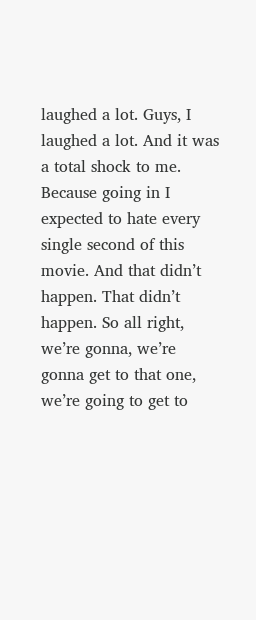laughed a lot. Guys, I laughed a lot. And it was a total shock to me. Because going in I expected to hate every single second of this movie. And that didn’t happen. That didn’t happen. So all right, we’re gonna, we’re gonna get to that one, we’re going to get to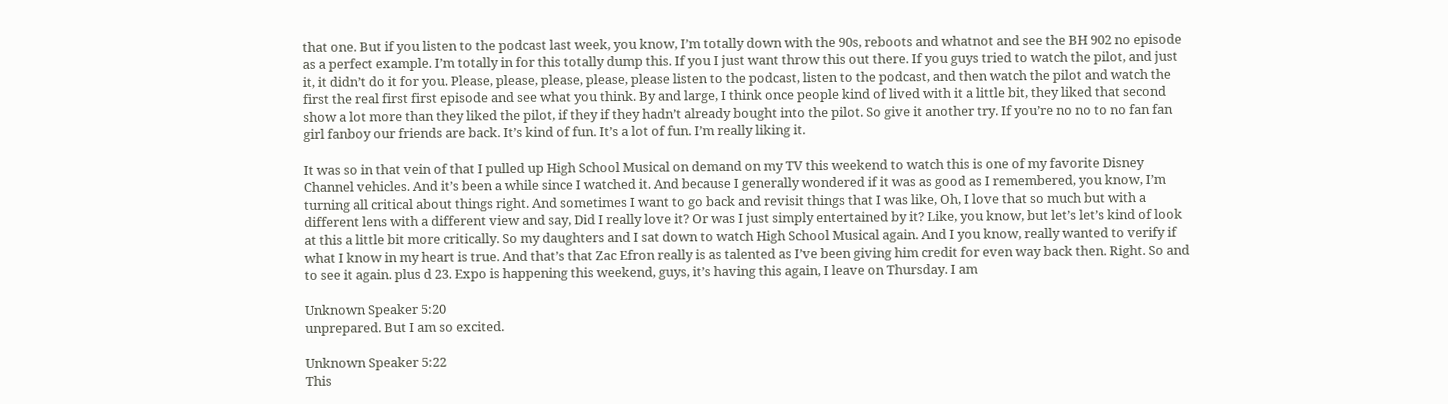that one. But if you listen to the podcast last week, you know, I’m totally down with the 90s, reboots and whatnot and see the BH 902 no episode as a perfect example. I’m totally in for this totally dump this. If you I just want throw this out there. If you guys tried to watch the pilot, and just it, it didn’t do it for you. Please, please, please, please, please listen to the podcast, listen to the podcast, and then watch the pilot and watch the first the real first first episode and see what you think. By and large, I think once people kind of lived with it a little bit, they liked that second show a lot more than they liked the pilot, if they if they hadn’t already bought into the pilot. So give it another try. If you’re no no to no fan fan girl fanboy our friends are back. It’s kind of fun. It’s a lot of fun. I’m really liking it.

It was so in that vein of that I pulled up High School Musical on demand on my TV this weekend to watch this is one of my favorite Disney Channel vehicles. And it’s been a while since I watched it. And because I generally wondered if it was as good as I remembered, you know, I’m turning all critical about things right. And sometimes I want to go back and revisit things that I was like, Oh, I love that so much but with a different lens with a different view and say, Did I really love it? Or was I just simply entertained by it? Like, you know, but let’s let’s kind of look at this a little bit more critically. So my daughters and I sat down to watch High School Musical again. And I you know, really wanted to verify if what I know in my heart is true. And that’s that Zac Efron really is as talented as I’ve been giving him credit for even way back then. Right. So and to see it again. plus d 23. Expo is happening this weekend, guys, it’s having this again, I leave on Thursday. I am

Unknown Speaker 5:20
unprepared. But I am so excited.

Unknown Speaker 5:22
This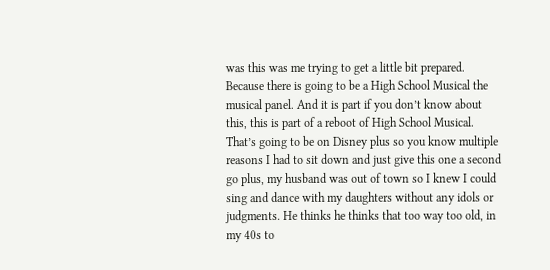was this was me trying to get a little bit prepared. Because there is going to be a High School Musical the musical panel. And it is part if you don’t know about this, this is part of a reboot of High School Musical. That’s going to be on Disney plus so you know multiple reasons I had to sit down and just give this one a second go plus, my husband was out of town so I knew I could sing and dance with my daughters without any idols or judgments. He thinks he thinks that too way too old, in my 40s to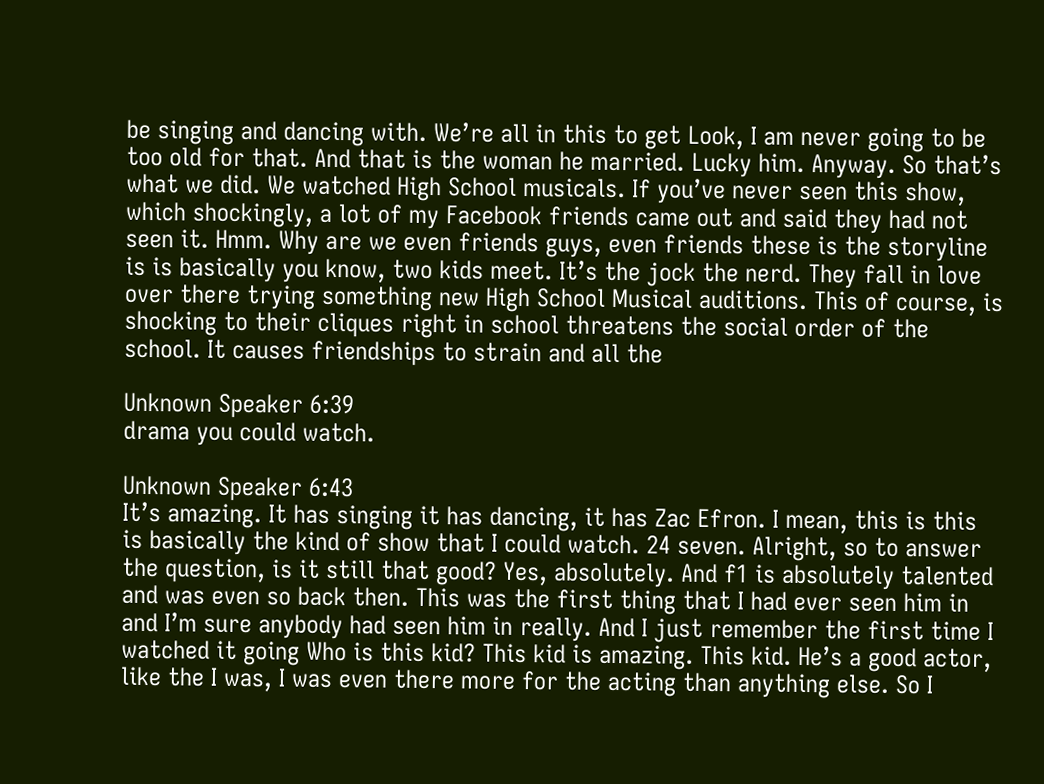be singing and dancing with. We’re all in this to get Look, I am never going to be too old for that. And that is the woman he married. Lucky him. Anyway. So that’s what we did. We watched High School musicals. If you’ve never seen this show, which shockingly, a lot of my Facebook friends came out and said they had not seen it. Hmm. Why are we even friends guys, even friends these is the storyline is is basically you know, two kids meet. It’s the jock the nerd. They fall in love over there trying something new High School Musical auditions. This of course, is shocking to their cliques right in school threatens the social order of the school. It causes friendships to strain and all the

Unknown Speaker 6:39
drama you could watch.

Unknown Speaker 6:43
It’s amazing. It has singing it has dancing, it has Zac Efron. I mean, this is this is basically the kind of show that I could watch. 24 seven. Alright, so to answer the question, is it still that good? Yes, absolutely. And f1 is absolutely talented and was even so back then. This was the first thing that I had ever seen him in and I’m sure anybody had seen him in really. And I just remember the first time I watched it going Who is this kid? This kid is amazing. This kid. He’s a good actor, like the I was, I was even there more for the acting than anything else. So I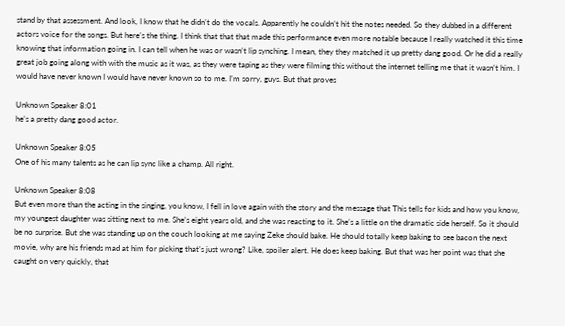stand by that assessment. And look, I know that he didn’t do the vocals. Apparently he couldn’t hit the notes needed. So they dubbed in a different actors voice for the songs. But here’s the thing. I think that that that made this performance even more notable because I really watched it this time knowing that information going in. I can tell when he was or wasn’t lip synching. I mean, they they matched it up pretty dang good. Or he did a really great job going along with with the music as it was, as they were taping as they were filming this without the internet telling me that it wasn’t him. I would have never known I would have never known so to me. I’m sorry, guys. But that proves

Unknown Speaker 8:01
he’s a pretty dang good actor.

Unknown Speaker 8:05
One of his many talents as he can lip sync like a champ. All right.

Unknown Speaker 8:08
But even more than the acting in the singing, you know, I fell in love again with the story and the message that This tells for kids and how you know, my youngest daughter was sitting next to me. She’s eight years old, and she was reacting to it. She’s a little on the dramatic side herself. So it should be no surprise. But she was standing up on the couch looking at me saying Zeke should bake. He should totally keep baking to see bacon the next movie, why are his friends mad at him for picking that’s just wrong? Like, spoiler alert. He does keep baking. But that was her point was that she caught on very quickly, that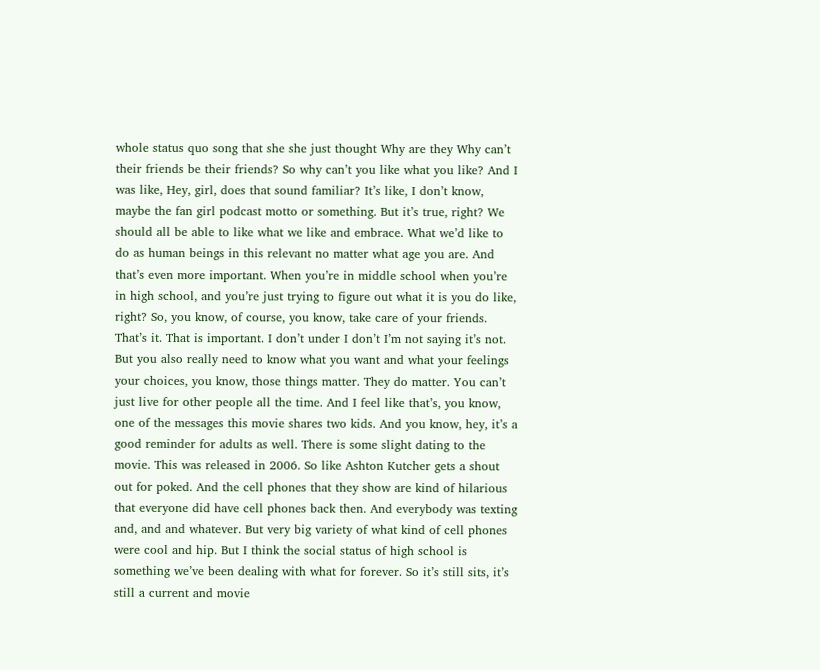whole status quo song that she she just thought Why are they Why can’t their friends be their friends? So why can’t you like what you like? And I was like, Hey, girl, does that sound familiar? It’s like, I don’t know, maybe the fan girl podcast motto or something. But it’s true, right? We should all be able to like what we like and embrace. What we’d like to do as human beings in this relevant no matter what age you are. And that’s even more important. When you’re in middle school when you’re in high school, and you’re just trying to figure out what it is you do like, right? So, you know, of course, you know, take care of your friends. That’s it. That is important. I don’t under I don’t I’m not saying it’s not. But you also really need to know what you want and what your feelings your choices, you know, those things matter. They do matter. You can’t just live for other people all the time. And I feel like that’s, you know, one of the messages this movie shares two kids. And you know, hey, it’s a good reminder for adults as well. There is some slight dating to the movie. This was released in 2006. So like Ashton Kutcher gets a shout out for poked. And the cell phones that they show are kind of hilarious that everyone did have cell phones back then. And everybody was texting and, and and whatever. But very big variety of what kind of cell phones were cool and hip. But I think the social status of high school is something we’ve been dealing with what for forever. So it’s still sits, it’s still a current and movie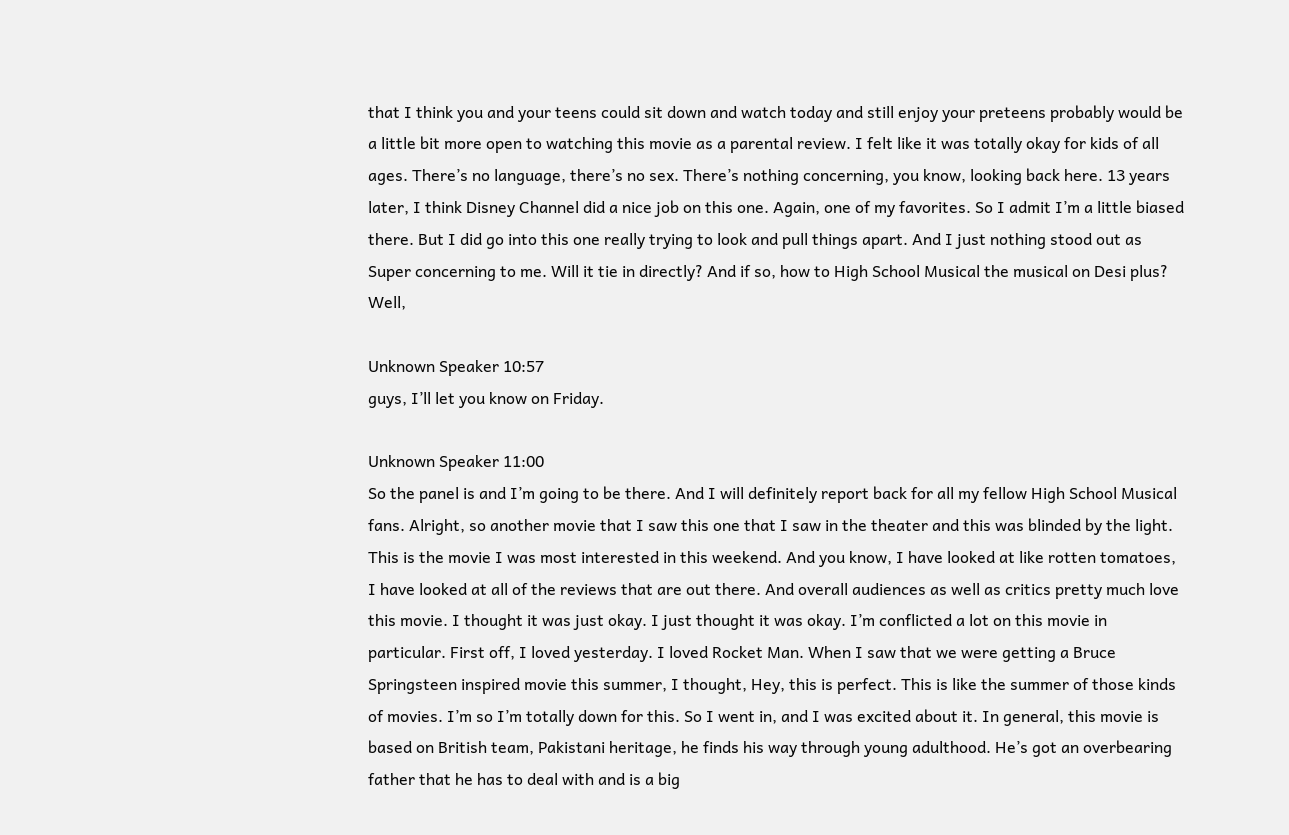that I think you and your teens could sit down and watch today and still enjoy your preteens probably would be a little bit more open to watching this movie as a parental review. I felt like it was totally okay for kids of all ages. There’s no language, there’s no sex. There’s nothing concerning, you know, looking back here. 13 years later, I think Disney Channel did a nice job on this one. Again, one of my favorites. So I admit I’m a little biased there. But I did go into this one really trying to look and pull things apart. And I just nothing stood out as Super concerning to me. Will it tie in directly? And if so, how to High School Musical the musical on Desi plus? Well,

Unknown Speaker 10:57
guys, I’ll let you know on Friday.

Unknown Speaker 11:00
So the panel is and I’m going to be there. And I will definitely report back for all my fellow High School Musical fans. Alright, so another movie that I saw this one that I saw in the theater and this was blinded by the light. This is the movie I was most interested in this weekend. And you know, I have looked at like rotten tomatoes, I have looked at all of the reviews that are out there. And overall audiences as well as critics pretty much love this movie. I thought it was just okay. I just thought it was okay. I’m conflicted a lot on this movie in particular. First off, I loved yesterday. I loved Rocket Man. When I saw that we were getting a Bruce Springsteen inspired movie this summer, I thought, Hey, this is perfect. This is like the summer of those kinds of movies. I’m so I’m totally down for this. So I went in, and I was excited about it. In general, this movie is based on British team, Pakistani heritage, he finds his way through young adulthood. He’s got an overbearing father that he has to deal with and is a big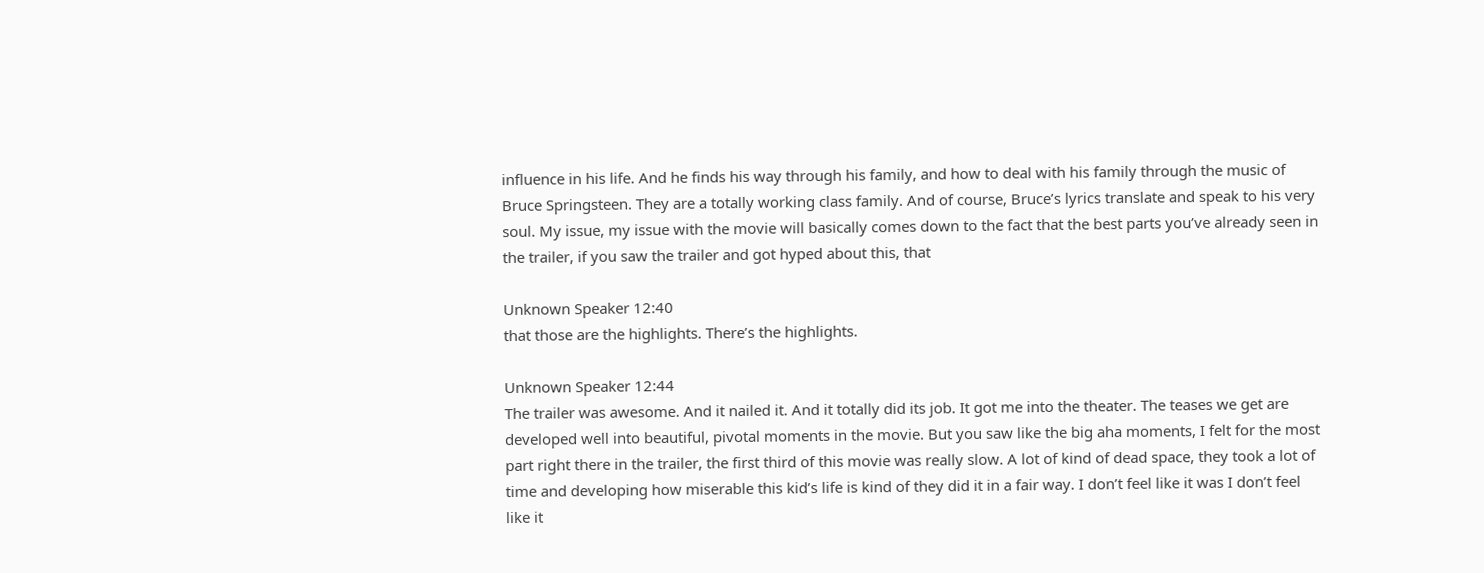influence in his life. And he finds his way through his family, and how to deal with his family through the music of Bruce Springsteen. They are a totally working class family. And of course, Bruce’s lyrics translate and speak to his very soul. My issue, my issue with the movie will basically comes down to the fact that the best parts you’ve already seen in the trailer, if you saw the trailer and got hyped about this, that

Unknown Speaker 12:40
that those are the highlights. There’s the highlights.

Unknown Speaker 12:44
The trailer was awesome. And it nailed it. And it totally did its job. It got me into the theater. The teases we get are developed well into beautiful, pivotal moments in the movie. But you saw like the big aha moments, I felt for the most part right there in the trailer, the first third of this movie was really slow. A lot of kind of dead space, they took a lot of time and developing how miserable this kid’s life is kind of they did it in a fair way. I don’t feel like it was I don’t feel like it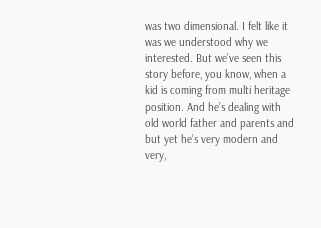was two dimensional. I felt like it was we understood why we interested. But we’ve seen this story before, you know, when a kid is coming from multi heritage position. And he’s dealing with old world father and parents and but yet he’s very modern and very,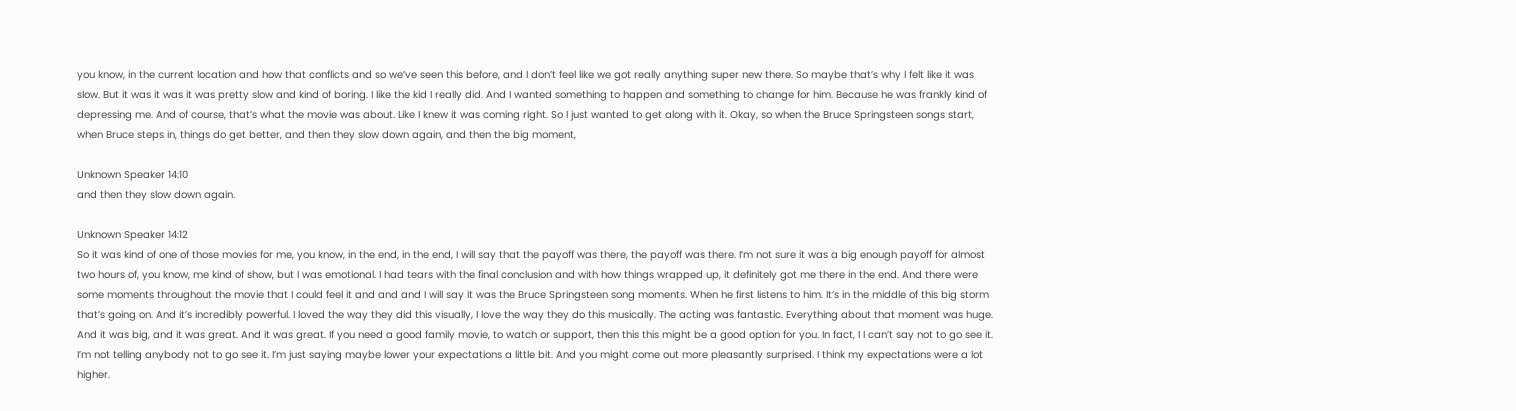you know, in the current location and how that conflicts and so we’ve seen this before, and I don’t feel like we got really anything super new there. So maybe that’s why I felt like it was slow. But it was it was it was pretty slow and kind of boring. I like the kid I really did. And I wanted something to happen and something to change for him. Because he was frankly kind of depressing me. And of course, that’s what the movie was about. Like I knew it was coming right. So I just wanted to get along with it. Okay, so when the Bruce Springsteen songs start, when Bruce steps in, things do get better, and then they slow down again, and then the big moment,

Unknown Speaker 14:10
and then they slow down again.

Unknown Speaker 14:12
So it was kind of one of those movies for me, you know, in the end, in the end, I will say that the payoff was there, the payoff was there. I’m not sure it was a big enough payoff for almost two hours of, you know, me kind of show, but I was emotional. I had tears with the final conclusion and with how things wrapped up, it definitely got me there in the end. And there were some moments throughout the movie that I could feel it and and and I will say it was the Bruce Springsteen song moments. When he first listens to him. It’s in the middle of this big storm that’s going on. And it’s incredibly powerful. I loved the way they did this visually, I love the way they do this musically. The acting was fantastic. Everything about that moment was huge. And it was big, and it was great. And it was great. If you need a good family movie, to watch or support, then this this might be a good option for you. In fact, I I can’t say not to go see it. I’m not telling anybody not to go see it. I’m just saying maybe lower your expectations a little bit. And you might come out more pleasantly surprised. I think my expectations were a lot higher.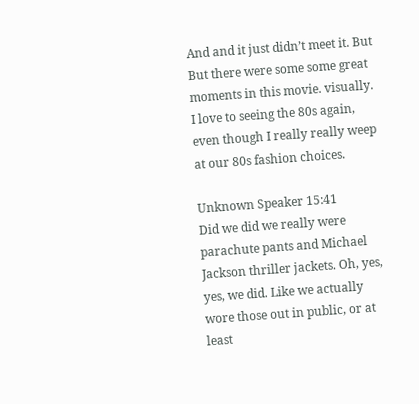And and it just didn’t meet it. But But there were some some great moments in this movie. visually. I love to seeing the 80s again, even though I really really weep at our 80s fashion choices.

Unknown Speaker 15:41
Did we did we really were parachute pants and Michael Jackson thriller jackets. Oh, yes, yes, we did. Like we actually wore those out in public, or at least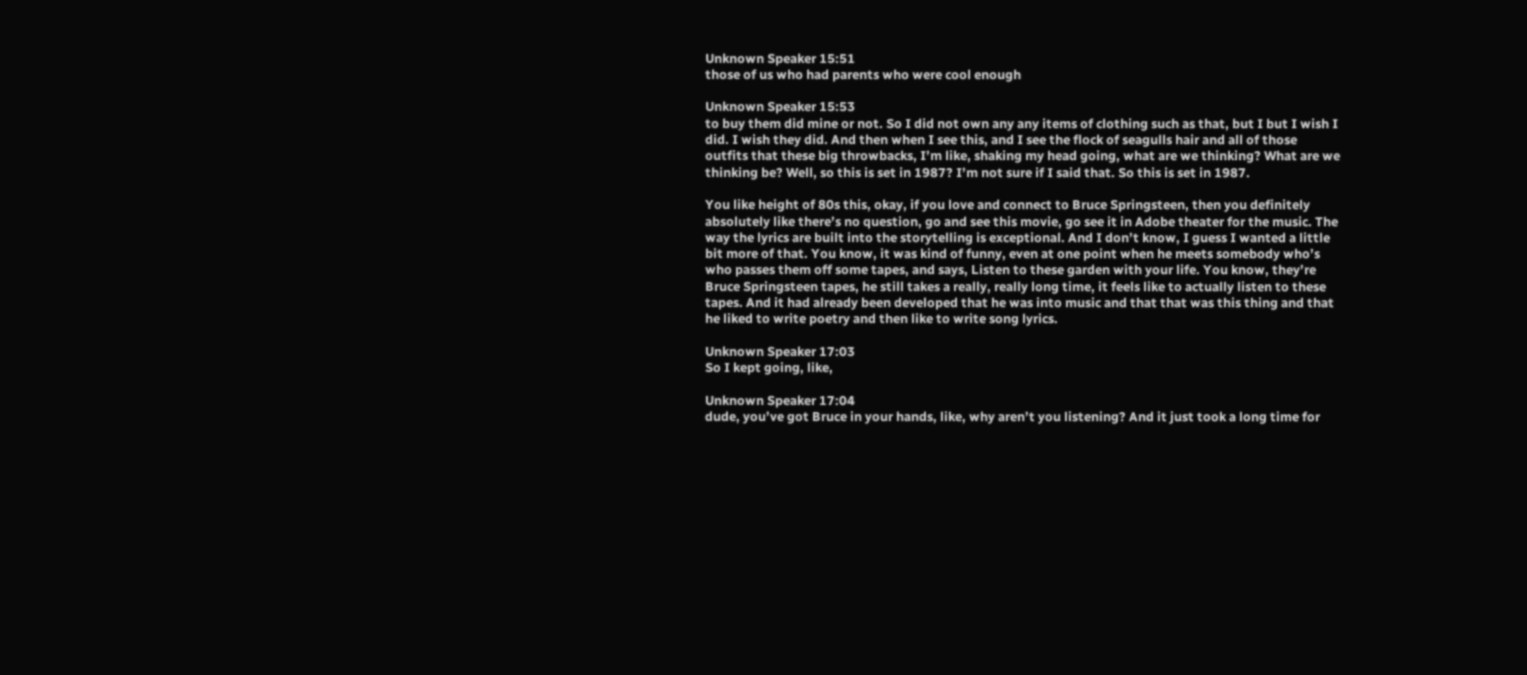Unknown Speaker 15:51
those of us who had parents who were cool enough

Unknown Speaker 15:53
to buy them did mine or not. So I did not own any any items of clothing such as that, but I but I wish I did. I wish they did. And then when I see this, and I see the flock of seagulls hair and all of those outfits that these big throwbacks, I’m like, shaking my head going, what are we thinking? What are we thinking be? Well, so this is set in 1987? I’m not sure if I said that. So this is set in 1987.

You like height of 80s this, okay, if you love and connect to Bruce Springsteen, then you definitely absolutely like there’s no question, go and see this movie, go see it in Adobe theater for the music. The way the lyrics are built into the storytelling is exceptional. And I don’t know, I guess I wanted a little bit more of that. You know, it was kind of funny, even at one point when he meets somebody who’s who passes them off some tapes, and says, Listen to these garden with your life. You know, they’re Bruce Springsteen tapes, he still takes a really, really long time, it feels like to actually listen to these tapes. And it had already been developed that he was into music and that that was this thing and that he liked to write poetry and then like to write song lyrics.

Unknown Speaker 17:03
So I kept going, like,

Unknown Speaker 17:04
dude, you’ve got Bruce in your hands, like, why aren’t you listening? And it just took a long time for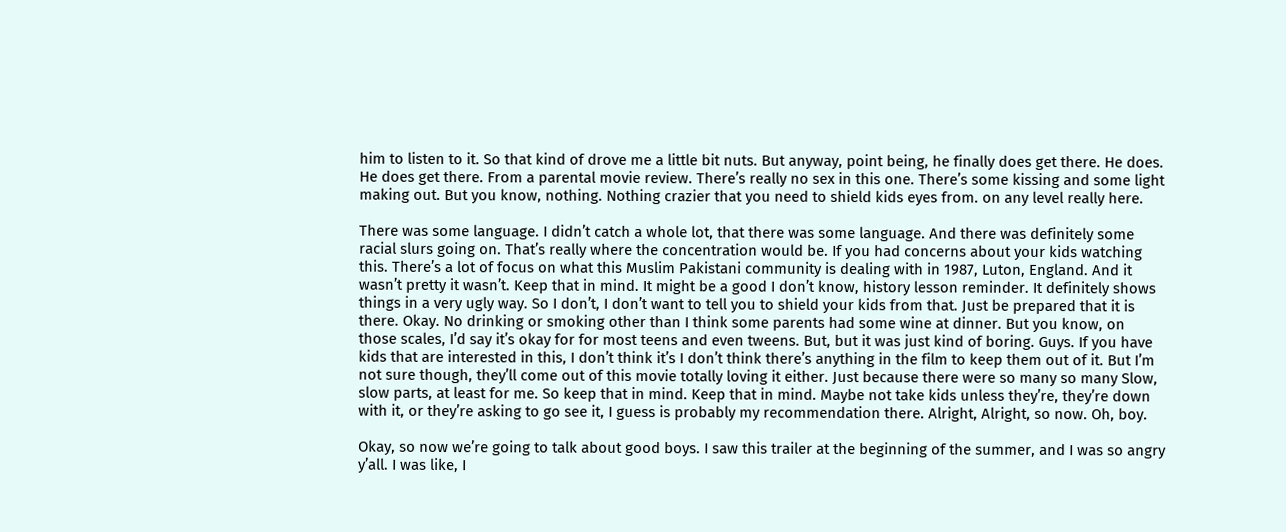him to listen to it. So that kind of drove me a little bit nuts. But anyway, point being, he finally does get there. He does. He does get there. From a parental movie review. There’s really no sex in this one. There’s some kissing and some light making out. But you know, nothing. Nothing crazier that you need to shield kids eyes from. on any level really here.

There was some language. I didn’t catch a whole lot, that there was some language. And there was definitely some racial slurs going on. That’s really where the concentration would be. If you had concerns about your kids watching this. There’s a lot of focus on what this Muslim Pakistani community is dealing with in 1987, Luton, England. And it wasn’t pretty it wasn’t. Keep that in mind. It might be a good I don’t know, history lesson reminder. It definitely shows things in a very ugly way. So I don’t, I don’t want to tell you to shield your kids from that. Just be prepared that it is there. Okay. No drinking or smoking other than I think some parents had some wine at dinner. But you know, on those scales, I’d say it’s okay for for most teens and even tweens. But, but it was just kind of boring. Guys. If you have kids that are interested in this, I don’t think it’s I don’t think there’s anything in the film to keep them out of it. But I’m not sure though, they’ll come out of this movie totally loving it either. Just because there were so many so many Slow, slow parts, at least for me. So keep that in mind. Keep that in mind. Maybe not take kids unless they’re, they’re down with it, or they’re asking to go see it, I guess is probably my recommendation there. Alright, Alright, so now. Oh, boy.

Okay, so now we’re going to talk about good boys. I saw this trailer at the beginning of the summer, and I was so angry y’all. I was like, I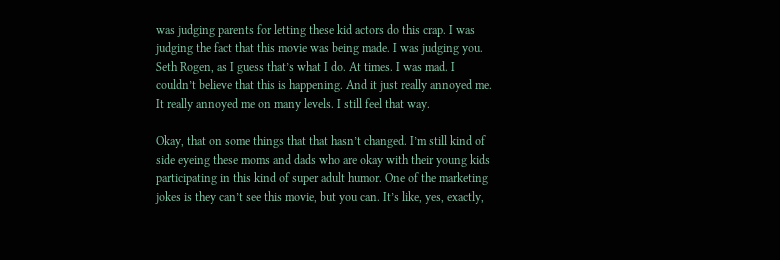was judging parents for letting these kid actors do this crap. I was judging the fact that this movie was being made. I was judging you. Seth Rogen, as I guess that’s what I do. At times. I was mad. I couldn’t believe that this is happening. And it just really annoyed me. It really annoyed me on many levels. I still feel that way.

Okay, that on some things that that hasn’t changed. I’m still kind of side eyeing these moms and dads who are okay with their young kids participating in this kind of super adult humor. One of the marketing jokes is they can’t see this movie, but you can. It’s like, yes, exactly,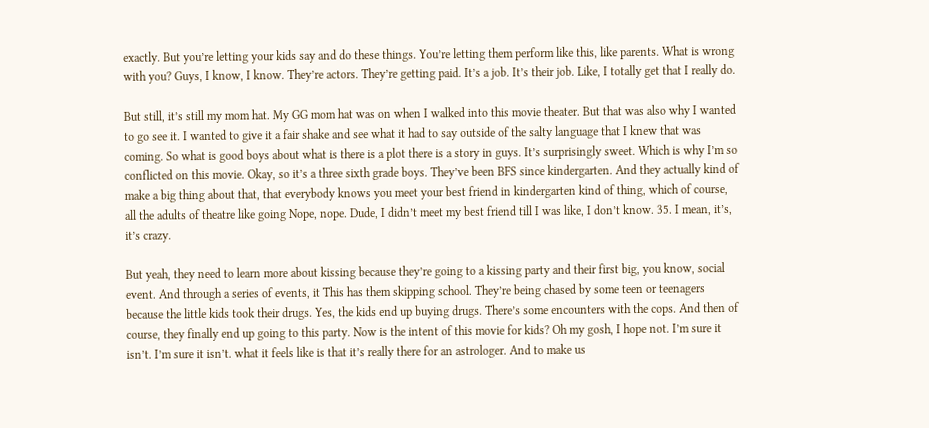exactly. But you’re letting your kids say and do these things. You’re letting them perform like this, like parents. What is wrong with you? Guys, I know, I know. They’re actors. They’re getting paid. It’s a job. It’s their job. Like, I totally get that I really do.

But still, it’s still my mom hat. My GG mom hat was on when I walked into this movie theater. But that was also why I wanted to go see it. I wanted to give it a fair shake and see what it had to say outside of the salty language that I knew that was coming. So what is good boys about what is there is a plot there is a story in guys. It’s surprisingly sweet. Which is why I’m so conflicted on this movie. Okay, so it’s a three sixth grade boys. They’ve been BFS since kindergarten. And they actually kind of make a big thing about that, that everybody knows you meet your best friend in kindergarten kind of thing, which of course, all the adults of theatre like going Nope, nope. Dude, I didn’t meet my best friend till I was like, I don’t know. 35. I mean, it’s, it’s crazy.

But yeah, they need to learn more about kissing because they’re going to a kissing party and their first big, you know, social event. And through a series of events, it This has them skipping school. They’re being chased by some teen or teenagers because the little kids took their drugs. Yes, the kids end up buying drugs. There’s some encounters with the cops. And then of course, they finally end up going to this party. Now is the intent of this movie for kids? Oh my gosh, I hope not. I’m sure it isn’t. I’m sure it isn’t. what it feels like is that it’s really there for an astrologer. And to make us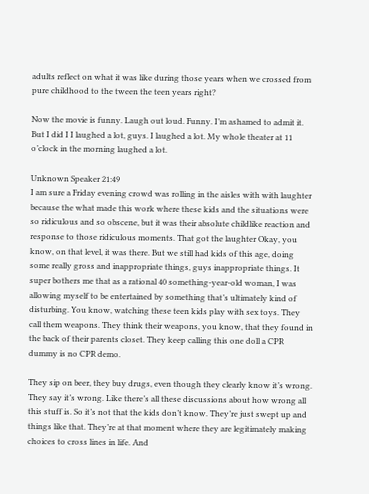adults reflect on what it was like during those years when we crossed from pure childhood to the tween the teen years right?

Now the movie is funny. Laugh out loud. Funny. I’m ashamed to admit it. But I did I I laughed a lot, guys. I laughed a lot. My whole theater at 11 o’clock in the morning laughed a lot.

Unknown Speaker 21:49
I am sure a Friday evening crowd was rolling in the aisles with with laughter because the what made this work where these kids and the situations were so ridiculous and so obscene, but it was their absolute childlike reaction and response to those ridiculous moments. That got the laughter Okay, you know, on that level, it was there. But we still had kids of this age, doing some really gross and inappropriate things, guys inappropriate things. It super bothers me that as a rational 40 something-year-old woman, I was allowing myself to be entertained by something that’s ultimately kind of disturbing. You know, watching these teen kids play with sex toys. They call them weapons. They think their weapons, you know, that they found in the back of their parents closet. They keep calling this one doll a CPR dummy is no CPR demo.

They sip on beer, they buy drugs, even though they clearly know it’s wrong. They say it’s wrong. Like there’s all these discussions about how wrong all this stuff is. So it’s not that the kids don’t know. They’re just swept up and things like that. They’re at that moment where they are legitimately making choices to cross lines in life. And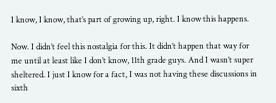I know, I know, that’s part of growing up, right. I know this happens.

Now. I didn’t feel this nostalgia for this. It didn’t happen that way for me until at least like I don’t know, 11th grade guys. And I wasn’t super sheltered. I just I know for a fact, I was not having these discussions in sixth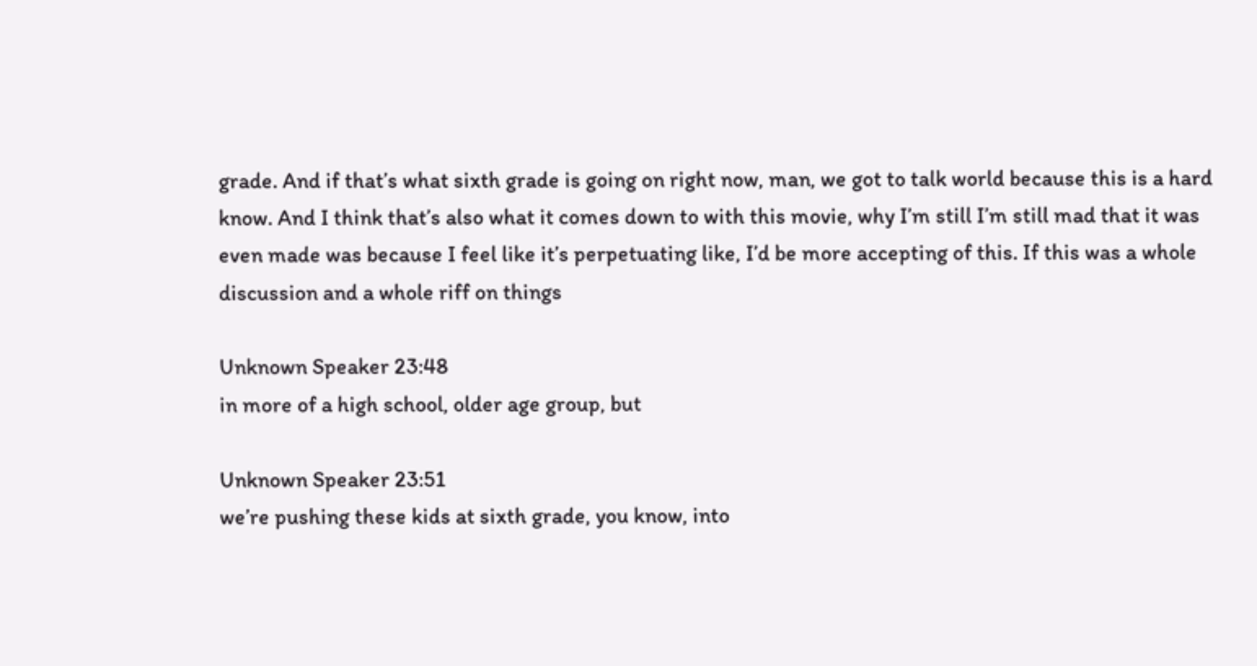grade. And if that’s what sixth grade is going on right now, man, we got to talk world because this is a hard know. And I think that’s also what it comes down to with this movie, why I’m still I’m still mad that it was even made was because I feel like it’s perpetuating like, I’d be more accepting of this. If this was a whole discussion and a whole riff on things

Unknown Speaker 23:48
in more of a high school, older age group, but

Unknown Speaker 23:51
we’re pushing these kids at sixth grade, you know, into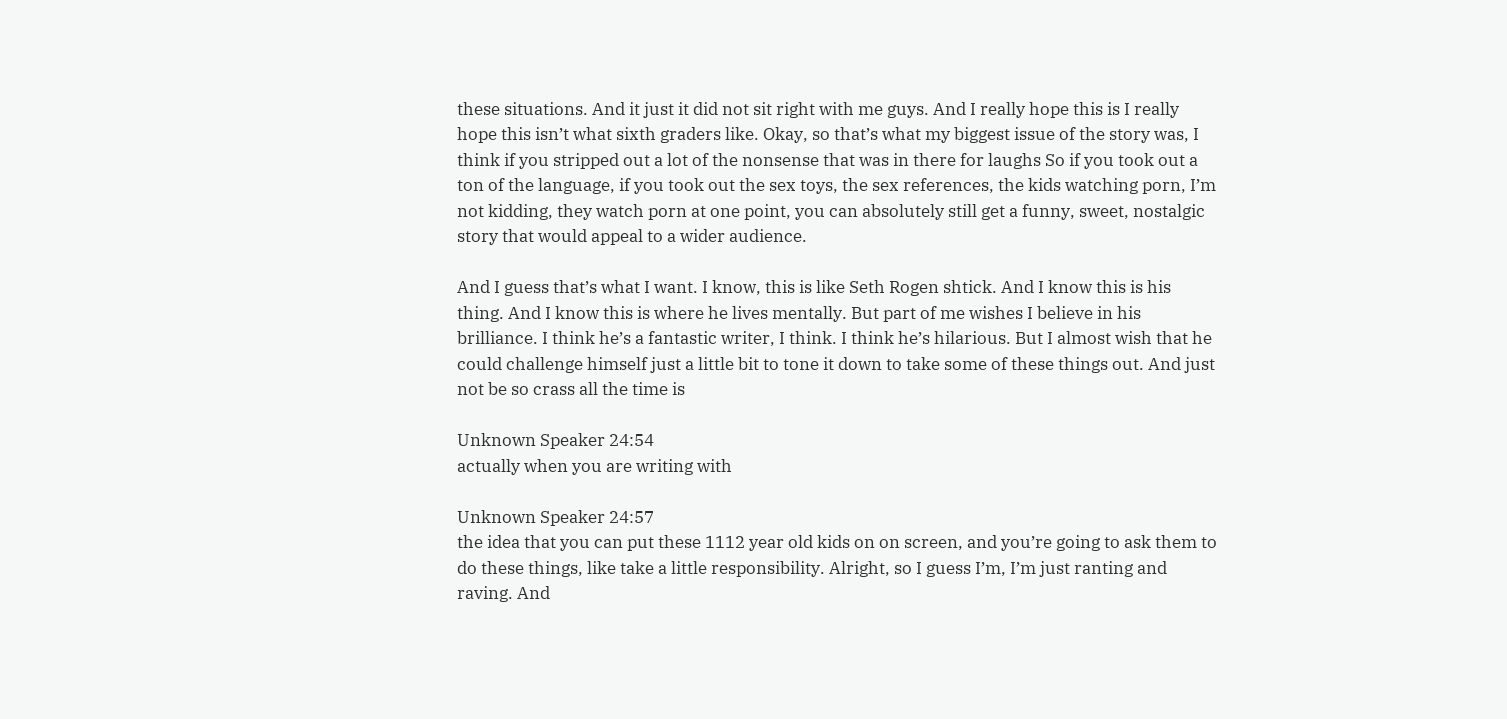these situations. And it just it did not sit right with me guys. And I really hope this is I really hope this isn’t what sixth graders like. Okay, so that’s what my biggest issue of the story was, I think if you stripped out a lot of the nonsense that was in there for laughs So if you took out a ton of the language, if you took out the sex toys, the sex references, the kids watching porn, I’m not kidding, they watch porn at one point, you can absolutely still get a funny, sweet, nostalgic story that would appeal to a wider audience.

And I guess that’s what I want. I know, this is like Seth Rogen shtick. And I know this is his thing. And I know this is where he lives mentally. But part of me wishes I believe in his brilliance. I think he’s a fantastic writer, I think. I think he’s hilarious. But I almost wish that he could challenge himself just a little bit to tone it down to take some of these things out. And just not be so crass all the time is

Unknown Speaker 24:54
actually when you are writing with

Unknown Speaker 24:57
the idea that you can put these 1112 year old kids on on screen, and you’re going to ask them to do these things, like take a little responsibility. Alright, so I guess I’m, I’m just ranting and raving. And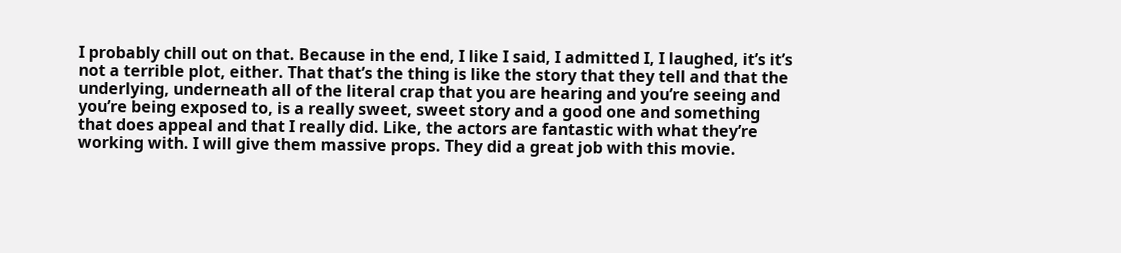I probably chill out on that. Because in the end, I like I said, I admitted I, I laughed, it’s it’s not a terrible plot, either. That that’s the thing is like the story that they tell and that the underlying, underneath all of the literal crap that you are hearing and you’re seeing and you’re being exposed to, is a really sweet, sweet story and a good one and something that does appeal and that I really did. Like, the actors are fantastic with what they’re working with. I will give them massive props. They did a great job with this movie.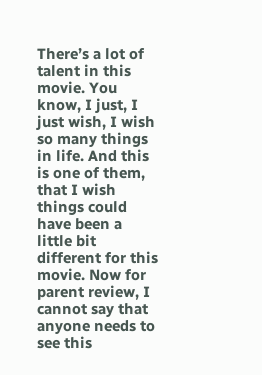There’s a lot of talent in this movie. You know, I just, I just wish, I wish so many things in life. And this is one of them, that I wish things could have been a little bit different for this movie. Now for parent review, I cannot say that anyone needs to see this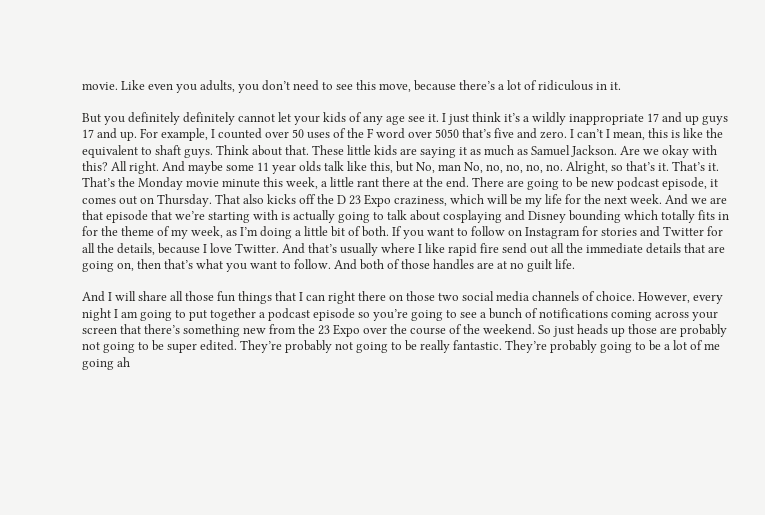movie. Like even you adults, you don’t need to see this move, because there’s a lot of ridiculous in it.

But you definitely definitely cannot let your kids of any age see it. I just think it’s a wildly inappropriate 17 and up guys 17 and up. For example, I counted over 50 uses of the F word over 5050 that’s five and zero. I can’t I mean, this is like the equivalent to shaft guys. Think about that. These little kids are saying it as much as Samuel Jackson. Are we okay with this? All right. And maybe some 11 year olds talk like this, but No, man No, no, no, no, no. Alright, so that’s it. That’s it. That’s the Monday movie minute this week, a little rant there at the end. There are going to be new podcast episode, it comes out on Thursday. That also kicks off the D 23 Expo craziness, which will be my life for the next week. And we are that episode that we’re starting with is actually going to talk about cosplaying and Disney bounding which totally fits in for the theme of my week, as I’m doing a little bit of both. If you want to follow on Instagram for stories and Twitter for all the details, because I love Twitter. And that’s usually where I like rapid fire send out all the immediate details that are going on, then that’s what you want to follow. And both of those handles are at no guilt life.

And I will share all those fun things that I can right there on those two social media channels of choice. However, every night I am going to put together a podcast episode so you’re going to see a bunch of notifications coming across your screen that there’s something new from the 23 Expo over the course of the weekend. So just heads up those are probably not going to be super edited. They’re probably not going to be really fantastic. They’re probably going to be a lot of me going ah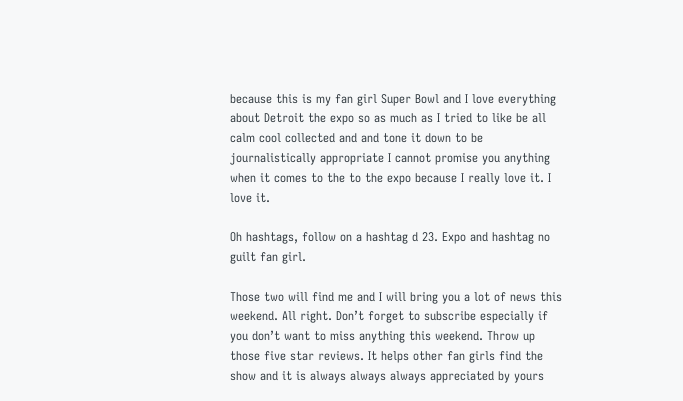because this is my fan girl Super Bowl and I love everything about Detroit the expo so as much as I tried to like be all calm cool collected and and tone it down to be journalistically appropriate I cannot promise you anything when it comes to the to the expo because I really love it. I love it.

Oh hashtags, follow on a hashtag d 23. Expo and hashtag no guilt fan girl.

Those two will find me and I will bring you a lot of news this weekend. All right. Don’t forget to subscribe especially if you don’t want to miss anything this weekend. Throw up those five star reviews. It helps other fan girls find the show and it is always always always appreciated by yours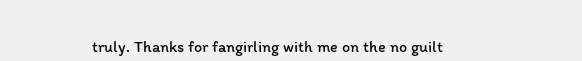truly. Thanks for fangirling with me on the no guilt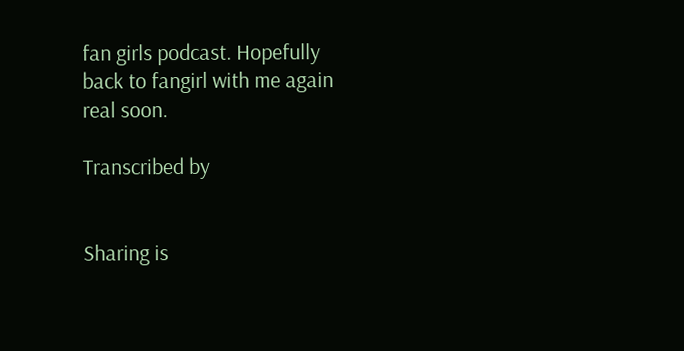fan girls podcast. Hopefully back to fangirl with me again real soon.

Transcribed by


Sharing is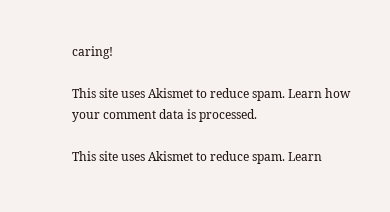caring!

This site uses Akismet to reduce spam. Learn how your comment data is processed.

This site uses Akismet to reduce spam. Learn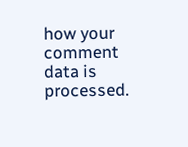how your comment data is processed.